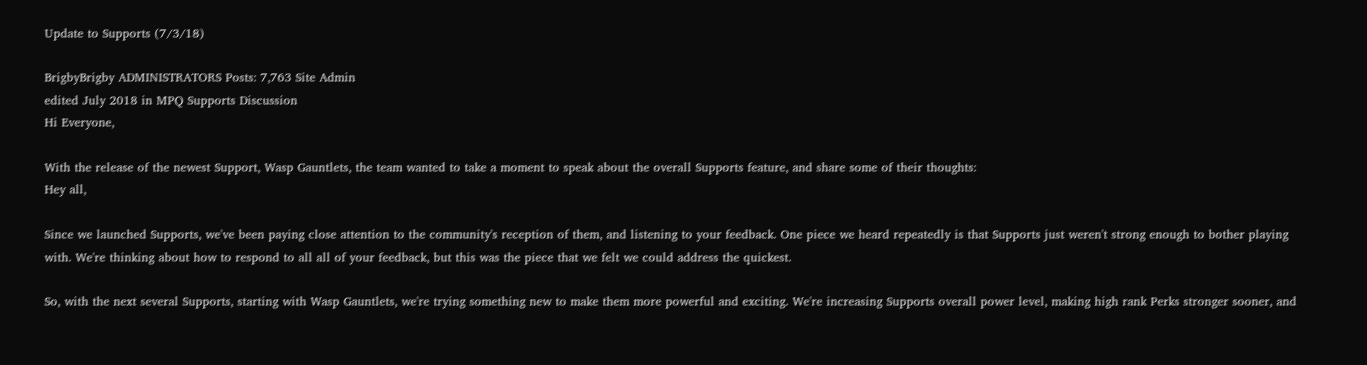Update to Supports (7/3/18)

BrigbyBrigby ADMINISTRATORS Posts: 7,763 Site Admin
edited July 2018 in MPQ Supports Discussion
Hi Everyone,

With the release of the newest Support, Wasp Gauntlets, the team wanted to take a moment to speak about the overall Supports feature, and share some of their thoughts:
Hey all,

Since we launched Supports, we've been paying close attention to the community's reception of them, and listening to your feedback. One piece we heard repeatedly is that Supports just weren't strong enough to bother playing with. We're thinking about how to respond to all all of your feedback, but this was the piece that we felt we could address the quickest.

So, with the next several Supports, starting with Wasp Gauntlets, we're trying something new to make them more powerful and exciting. We're increasing Supports overall power level, making high rank Perks stronger sooner, and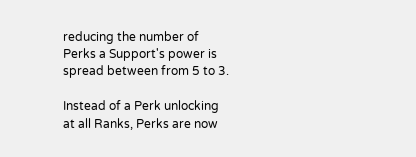reducing the number of Perks a Support's power is spread between from 5 to 3.

Instead of a Perk unlocking at all Ranks, Perks are now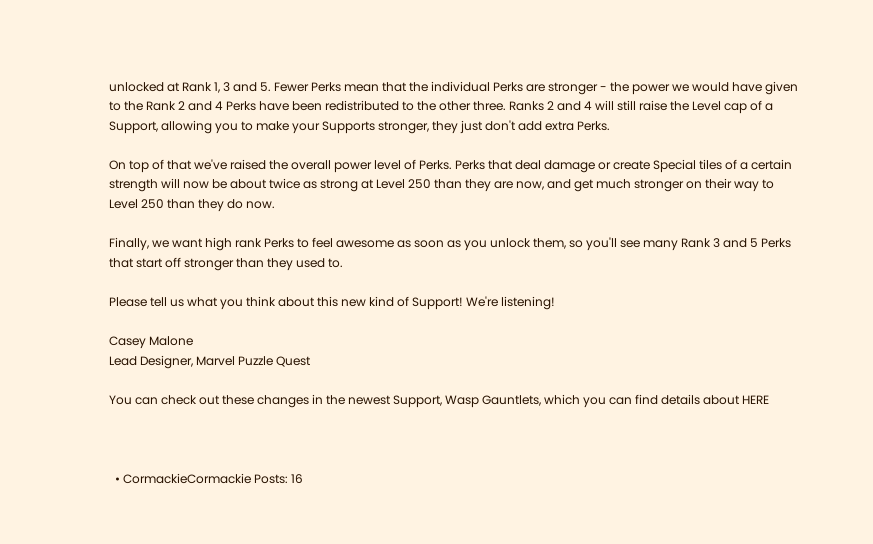unlocked at Rank 1, 3 and 5. Fewer Perks mean that the individual Perks are stronger - the power we would have given to the Rank 2 and 4 Perks have been redistributed to the other three. Ranks 2 and 4 will still raise the Level cap of a Support, allowing you to make your Supports stronger, they just don't add extra Perks.

On top of that we've raised the overall power level of Perks. Perks that deal damage or create Special tiles of a certain strength will now be about twice as strong at Level 250 than they are now, and get much stronger on their way to Level 250 than they do now.

Finally, we want high rank Perks to feel awesome as soon as you unlock them, so you'll see many Rank 3 and 5 Perks that start off stronger than they used to.

Please tell us what you think about this new kind of Support! We're listening!

Casey Malone
Lead Designer, Marvel Puzzle Quest

You can check out these changes in the newest Support, Wasp Gauntlets, which you can find details about HERE



  • CormackieCormackie Posts: 16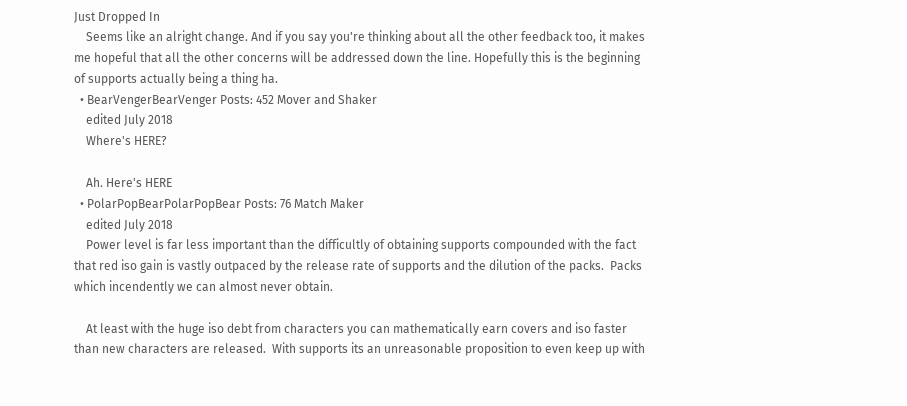Just Dropped In
    Seems like an alright change. And if you say you're thinking about all the other feedback too, it makes me hopeful that all the other concerns will be addressed down the line. Hopefully this is the beginning of supports actually being a thing ha.
  • BearVengerBearVenger Posts: 452 Mover and Shaker
    edited July 2018
    Where's HERE?

    Ah. Here's HERE
  • PolarPopBearPolarPopBear Posts: 76 Match Maker
    edited July 2018
    Power level is far less important than the difficultly of obtaining supports compounded with the fact that red iso gain is vastly outpaced by the release rate of supports and the dilution of the packs.  Packs which incendently we can almost never obtain.

    At least with the huge iso debt from characters you can mathematically earn covers and iso faster than new characters are released.  With supports its an unreasonable proposition to even keep up with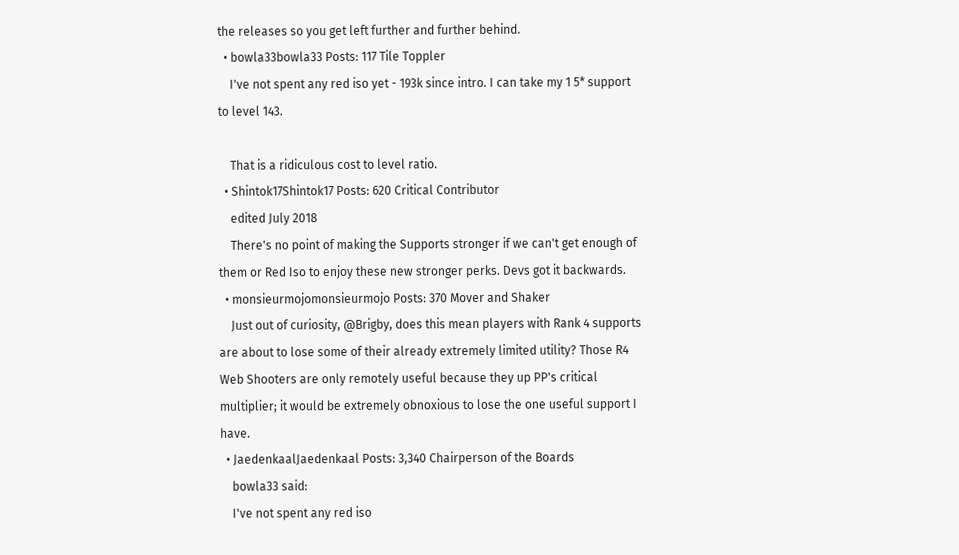the releases so you get left further and further behind.
  • bowla33bowla33 Posts: 117 Tile Toppler
    I've not spent any red iso yet - 193k since intro. I can take my 1 5* support to level 143.

    That is a ridiculous cost to level ratio.
  • Shintok17Shintok17 Posts: 620 Critical Contributor
    edited July 2018
    There's no point of making the Supports stronger if we can't get enough of them or Red Iso to enjoy these new stronger perks. Devs got it backwards.
  • monsieurmojomonsieurmojo Posts: 370 Mover and Shaker
    Just out of curiosity, @Brigby, does this mean players with Rank 4 supports are about to lose some of their already extremely limited utility? Those R4 Web Shooters are only remotely useful because they up PP's critical multiplier; it would be extremely obnoxious to lose the one useful support I have.
  • JaedenkaalJaedenkaal Posts: 3,340 Chairperson of the Boards
    bowla33 said:
    I've not spent any red iso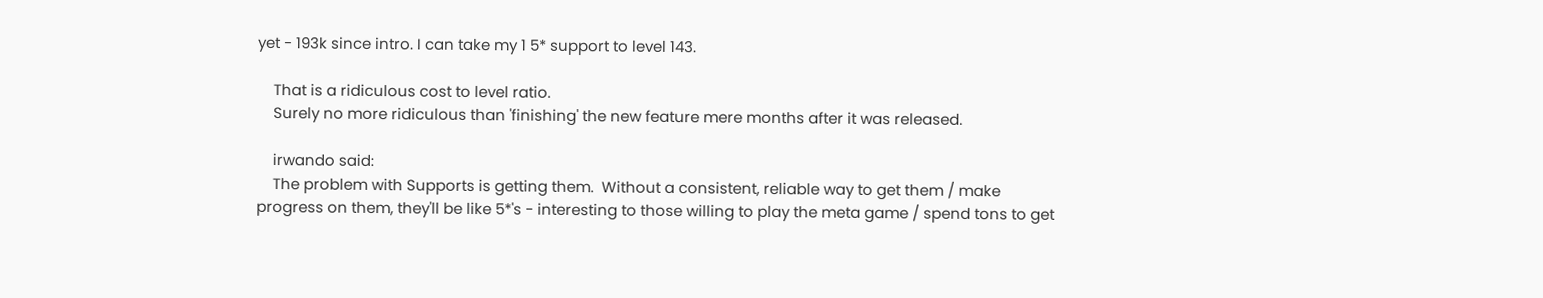yet - 193k since intro. I can take my 1 5* support to level 143.

    That is a ridiculous cost to level ratio.
    Surely no more ridiculous than 'finishing' the new feature mere months after it was released.

    irwando said:
    The problem with Supports is getting them.  Without a consistent, reliable way to get them / make progress on them, they'll be like 5*'s - interesting to those willing to play the meta game / spend tons to get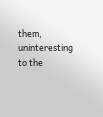them, uninteresting to the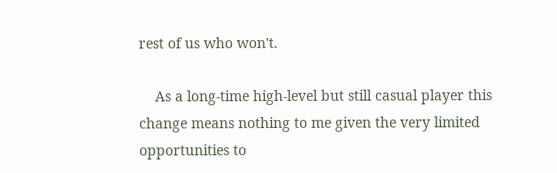rest of us who won't.

    As a long-time high-level but still casual player this change means nothing to me given the very limited opportunities to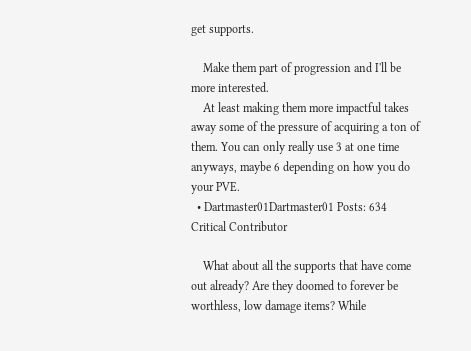get supports.

    Make them part of progression and I'll be more interested.
    At least making them more impactful takes away some of the pressure of acquiring a ton of them. You can only really use 3 at one time anyways, maybe 6 depending on how you do your PVE.
  • Dartmaster01Dartmaster01 Posts: 634 Critical Contributor

    What about all the supports that have come out already? Are they doomed to forever be worthless, low damage items? While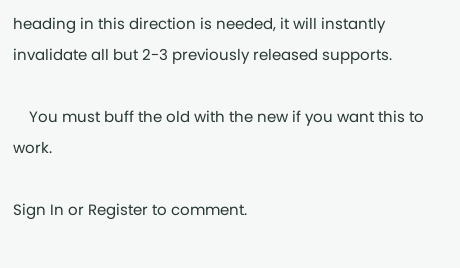heading in this direction is needed, it will instantly invalidate all but 2-3 previously released supports.

    You must buff the old with the new if you want this to work.

Sign In or Register to comment.